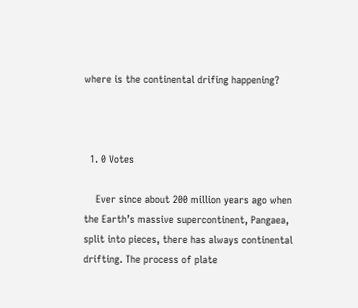where is the continental drifing happening?



  1. 0 Votes

    Ever since about 200 million years ago when the Earth’s massive supercontinent, Pangaea, split into pieces, there has always continental drifting. The process of plate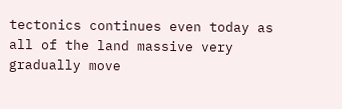tectonics continues even today as all of the land massive very gradually move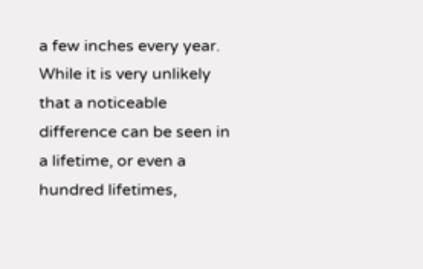a few inches every year. While it is very unlikely that a noticeable difference can be seen in a lifetime, or even a hundred lifetimes,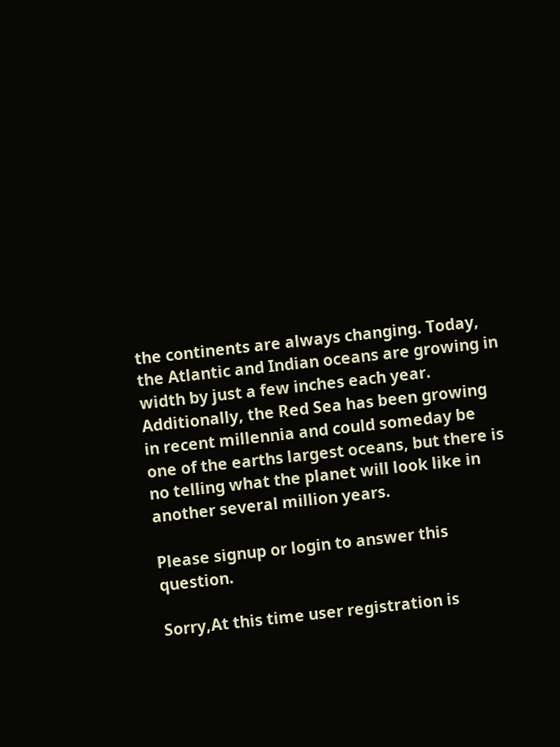the continents are always changing. Today, the Atlantic and Indian oceans are growing in width by just a few inches each year. Additionally, the Red Sea has been growing in recent millennia and could someday be one of the earths largest oceans, but there is no telling what the planet will look like in another several million years.

Please signup or login to answer this question.

Sorry,At this time user registration is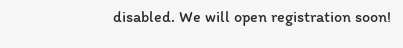disabled. We will open registration soon!